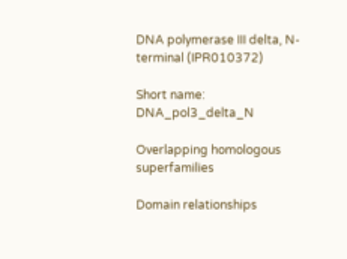DNA polymerase III delta, N-terminal (IPR010372)

Short name: DNA_pol3_delta_N

Overlapping homologous superfamilies

Domain relationships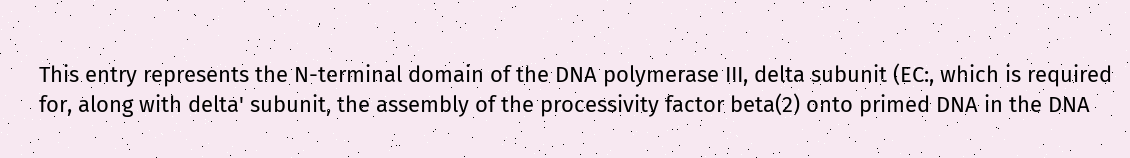This entry represents the N-terminal domain of the DNA polymerase III, delta subunit (EC:, which is required for, along with delta' subunit, the assembly of the processivity factor beta(2) onto primed DNA in the DNA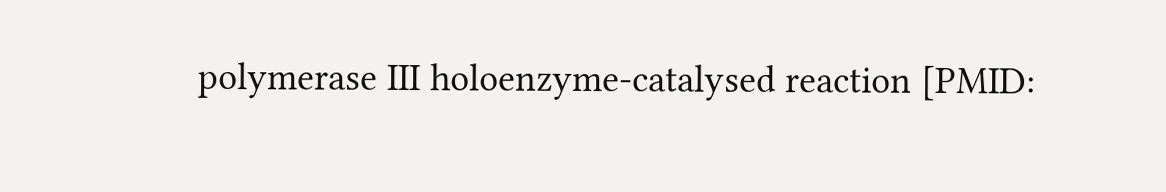polymerase III holoenzyme-catalysed reaction [PMID: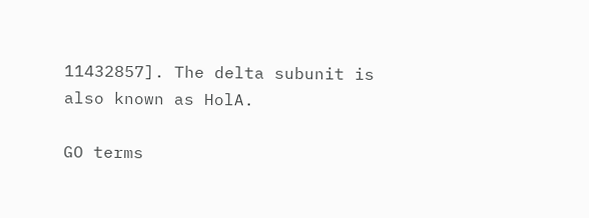11432857]. The delta subunit is also known as HolA.

GO terms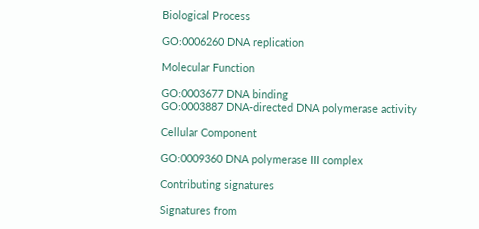Biological Process

GO:0006260 DNA replication

Molecular Function

GO:0003677 DNA binding
GO:0003887 DNA-directed DNA polymerase activity

Cellular Component

GO:0009360 DNA polymerase III complex

Contributing signatures

Signatures from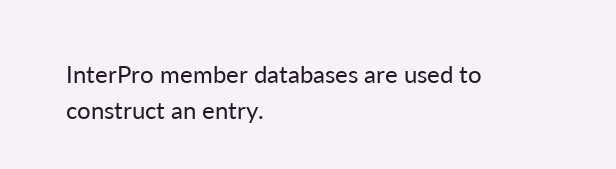InterPro member databases are used to construct an entry.